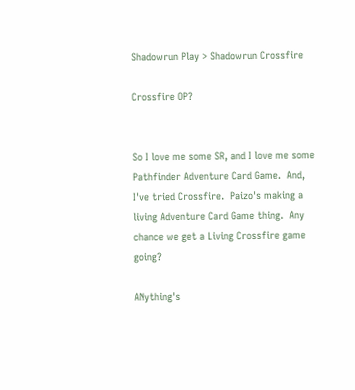Shadowrun Play > Shadowrun Crossfire

Crossfire OP?


So I love me some SR, and I love me some Pathfinder Adventure Card Game.  And, I've tried Crossfire.  Paizo's making a living Adventure Card Game thing.  Any chance we get a Living Crossfire game going?

ANything's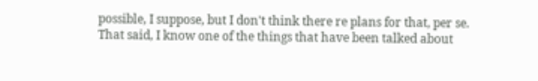possible, I suppose, but I don't think there re plans for that, per se.  That said, I know one of the things that have been talked about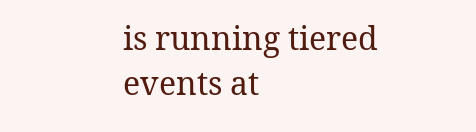is running tiered events at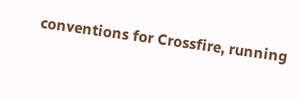conventions for Crossfire, running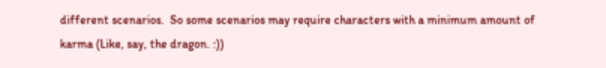different scenarios.  So some scenarios may require characters with a minimum amount of karma (Like, say, the dragon. :))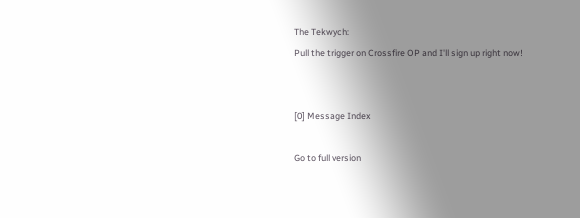The Tekwych:
Pull the trigger on Crossfire OP and I'll sign up right now!


[0] Message Index

Go to full version